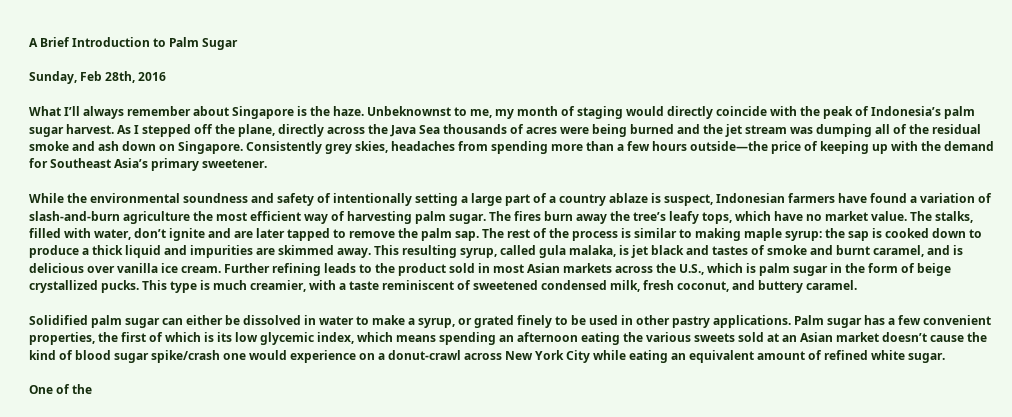A Brief Introduction to Palm Sugar

Sunday, Feb 28th, 2016

What I’ll always remember about Singapore is the haze. Unbeknownst to me, my month of staging would directly coincide with the peak of Indonesia’s palm sugar harvest. As I stepped off the plane, directly across the Java Sea thousands of acres were being burned and the jet stream was dumping all of the residual smoke and ash down on Singapore. Consistently grey skies, headaches from spending more than a few hours outside—the price of keeping up with the demand for Southeast Asia’s primary sweetener.

While the environmental soundness and safety of intentionally setting a large part of a country ablaze is suspect, Indonesian farmers have found a variation of slash-and-burn agriculture the most efficient way of harvesting palm sugar. The fires burn away the tree’s leafy tops, which have no market value. The stalks, filled with water, don’t ignite and are later tapped to remove the palm sap. The rest of the process is similar to making maple syrup: the sap is cooked down to produce a thick liquid and impurities are skimmed away. This resulting syrup, called gula malaka, is jet black and tastes of smoke and burnt caramel, and is delicious over vanilla ice cream. Further refining leads to the product sold in most Asian markets across the U.S., which is palm sugar in the form of beige crystallized pucks. This type is much creamier, with a taste reminiscent of sweetened condensed milk, fresh coconut, and buttery caramel.

Solidified palm sugar can either be dissolved in water to make a syrup, or grated finely to be used in other pastry applications. Palm sugar has a few convenient properties, the first of which is its low glycemic index, which means spending an afternoon eating the various sweets sold at an Asian market doesn’t cause the kind of blood sugar spike/crash one would experience on a donut-crawl across New York City while eating an equivalent amount of refined white sugar.

One of the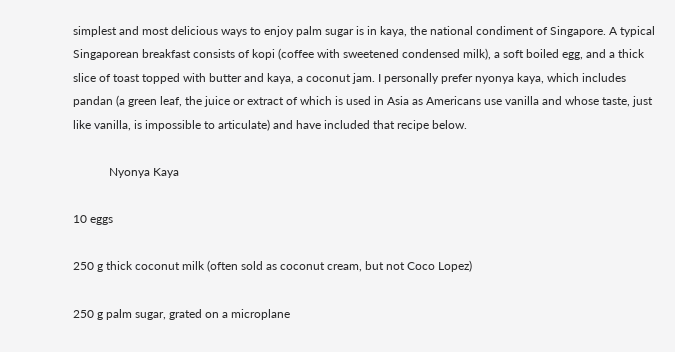simplest and most delicious ways to enjoy palm sugar is in kaya, the national condiment of Singapore. A typical Singaporean breakfast consists of kopi (coffee with sweetened condensed milk), a soft boiled egg, and a thick slice of toast topped with butter and kaya, a coconut jam. I personally prefer nyonya kaya, which includes pandan (a green leaf, the juice or extract of which is used in Asia as Americans use vanilla and whose taste, just like vanilla, is impossible to articulate) and have included that recipe below.

            Nyonya Kaya

10 eggs

250 g thick coconut milk (often sold as coconut cream, but not Coco Lopez)

250 g palm sugar, grated on a microplane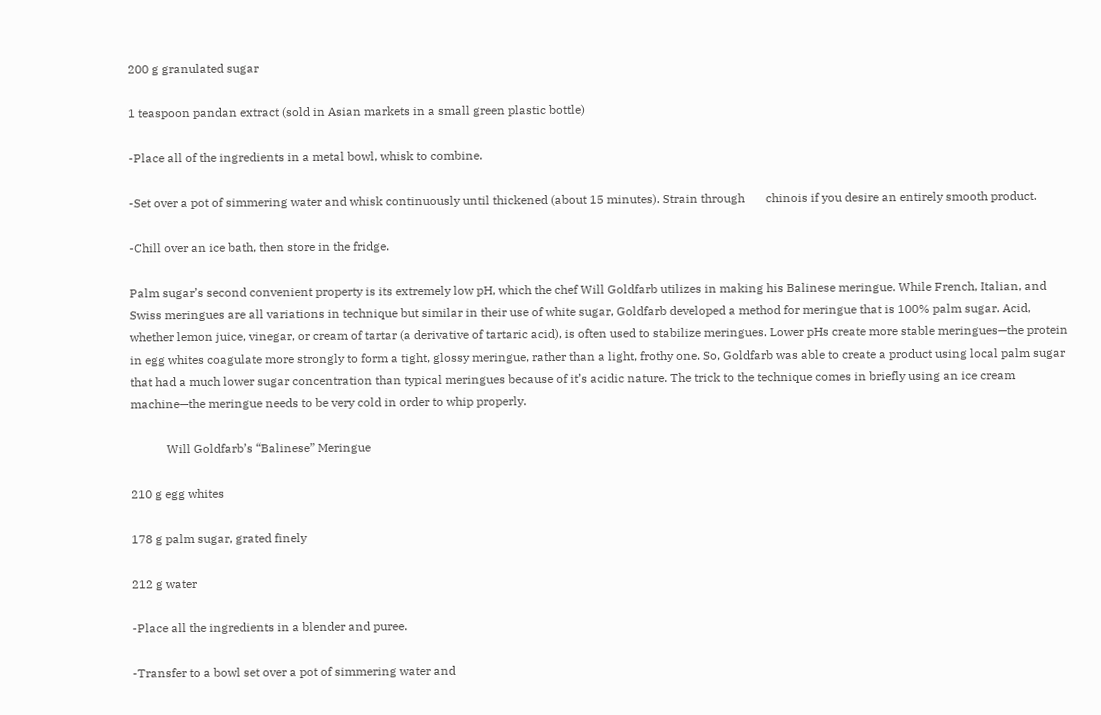200 g granulated sugar

1 teaspoon pandan extract (sold in Asian markets in a small green plastic bottle)

-Place all of the ingredients in a metal bowl, whisk to combine.

-Set over a pot of simmering water and whisk continuously until thickened (about 15 minutes). Strain through       chinois if you desire an entirely smooth product.

-Chill over an ice bath, then store in the fridge.

Palm sugar’s second convenient property is its extremely low pH, which the chef Will Goldfarb utilizes in making his Balinese meringue. While French, Italian, and Swiss meringues are all variations in technique but similar in their use of white sugar, Goldfarb developed a method for meringue that is 100% palm sugar. Acid, whether lemon juice, vinegar, or cream of tartar (a derivative of tartaric acid), is often used to stabilize meringues. Lower pHs create more stable meringues—the protein in egg whites coagulate more strongly to form a tight, glossy meringue, rather than a light, frothy one. So, Goldfarb was able to create a product using local palm sugar that had a much lower sugar concentration than typical meringues because of it’s acidic nature. The trick to the technique comes in briefly using an ice cream machine—the meringue needs to be very cold in order to whip properly.

            Will Goldfarb’s “Balinese” Meringue

210 g egg whites

178 g palm sugar, grated finely

212 g water

-Place all the ingredients in a blender and puree.

-Transfer to a bowl set over a pot of simmering water and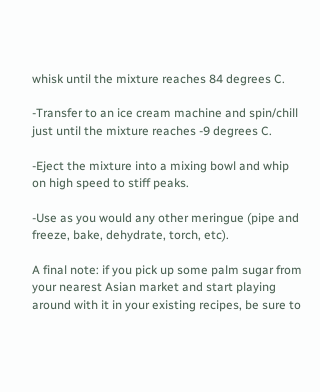whisk until the mixture reaches 84 degrees C.

-Transfer to an ice cream machine and spin/chill just until the mixture reaches -9 degrees C.

-Eject the mixture into a mixing bowl and whip on high speed to stiff peaks.

-Use as you would any other meringue (pipe and freeze, bake, dehydrate, torch, etc).

A final note: if you pick up some palm sugar from your nearest Asian market and start playing around with it in your existing recipes, be sure to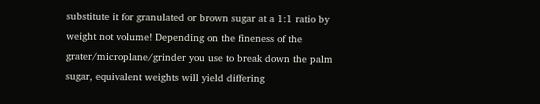substitute it for granulated or brown sugar at a 1:1 ratio by weight not volume! Depending on the fineness of the grater/microplane/grinder you use to break down the palm sugar, equivalent weights will yield differing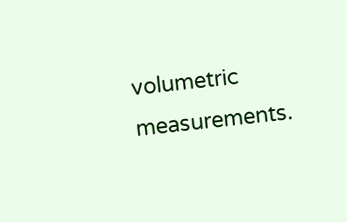volumetric measurements.